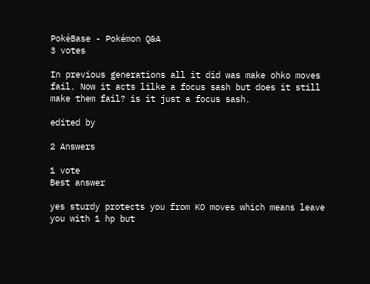PokéBase - Pokémon Q&A
3 votes

In previous generations all it did was make ohko moves fail. Now it acts lilke a focus sash but does it still make them fail? is it just a focus sash.

edited by

2 Answers

1 vote
Best answer

yes sturdy protects you from KO moves which means leave you with 1 hp but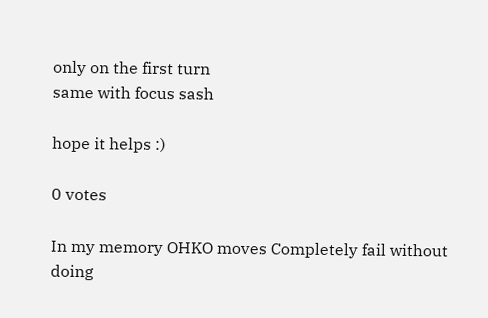only on the first turn
same with focus sash

hope it helps :)

0 votes

In my memory OHKO moves Completely fail without doing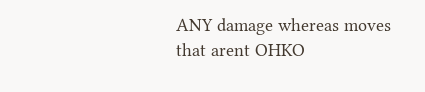ANY damage whereas moves that arent OHKO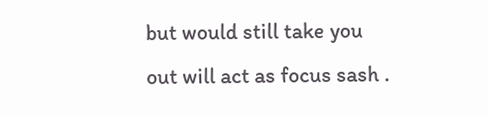but would still take you out will act as focus sash .